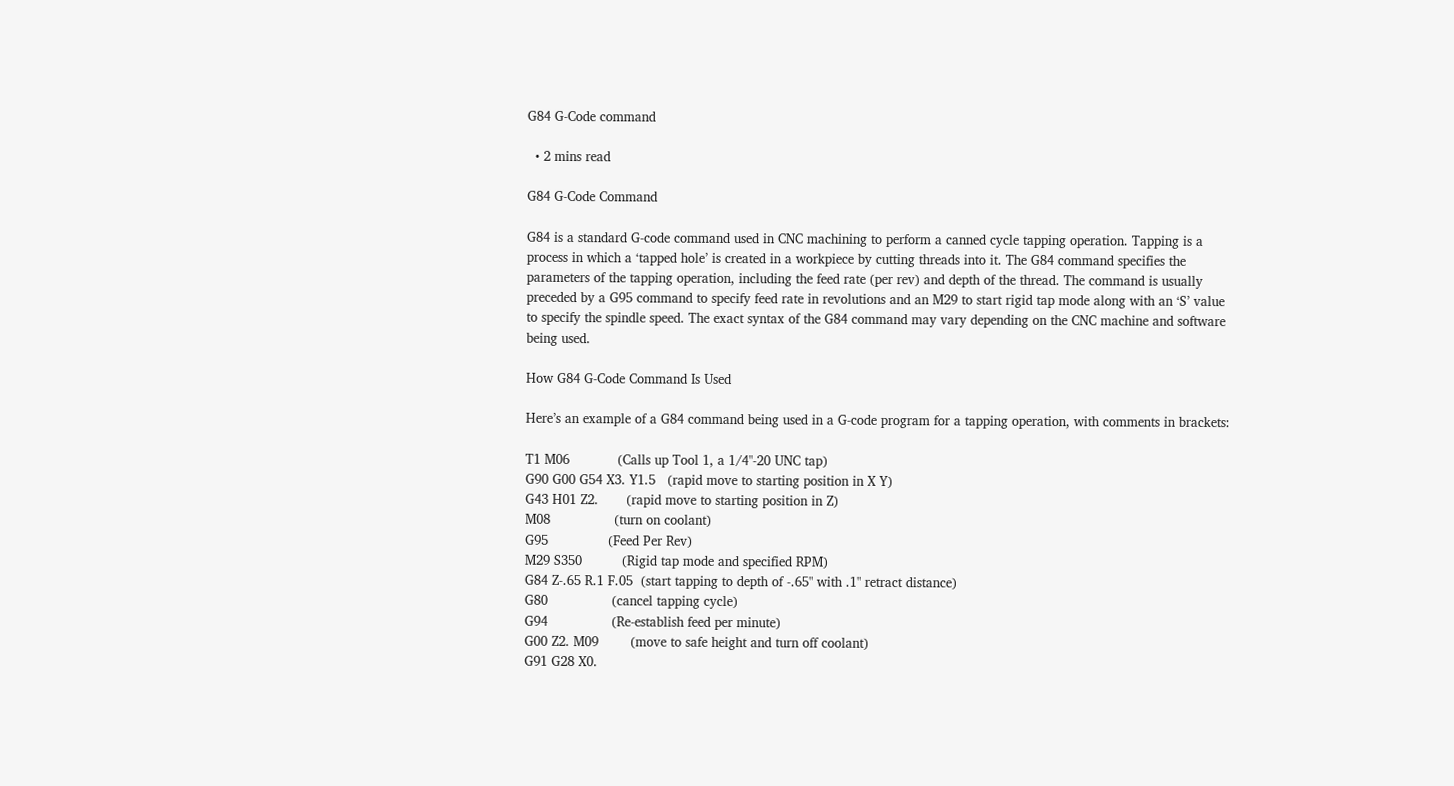G84 G-Code command

  • 2 mins read

G84 G-Code Command

G84 is a standard G-code command used in CNC machining to perform a canned cycle tapping operation. Tapping is a process in which a ‘tapped hole’ is created in a workpiece by cutting threads into it. The G84 command specifies the parameters of the tapping operation, including the feed rate (per rev) and depth of the thread. The command is usually preceded by a G95 command to specify feed rate in revolutions and an M29 to start rigid tap mode along with an ‘S’ value to specify the spindle speed. The exact syntax of the G84 command may vary depending on the CNC machine and software being used.

How G84 G-Code Command Is Used

Here’s an example of a G84 command being used in a G-code program for a tapping operation, with comments in brackets:

T1 M06            (Calls up Tool 1, a 1/4"-20 UNC tap)
G90 G00 G54 X3. Y1.5   (rapid move to starting position in X Y)
G43 H01 Z2.       (rapid move to starting position in Z)
M08                (turn on coolant)
G95               (Feed Per Rev)
M29 S350          (Rigid tap mode and specified RPM)
G84 Z-.65 R.1 F.05  (start tapping to depth of -.65" with .1" retract distance)
G80                (cancel tapping cycle)
G94                (Re-establish feed per minute)
G00 Z2. M09        (move to safe height and turn off coolant)
G91 G28 X0.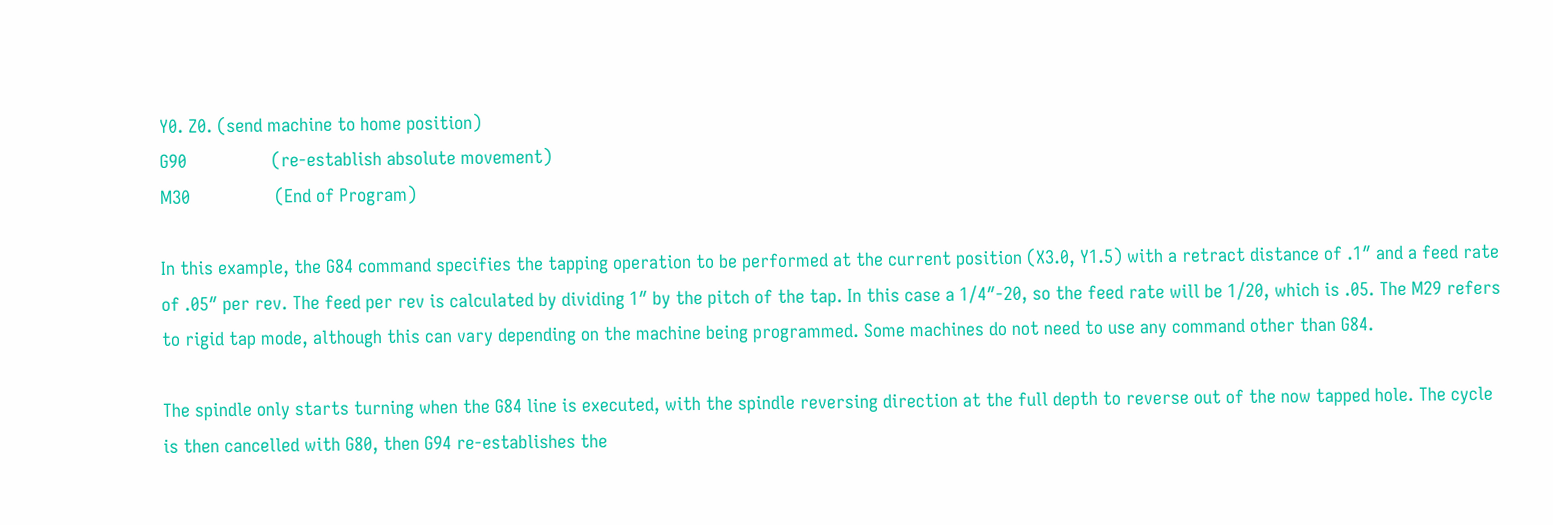Y0. Z0. (send machine to home position)
G90                 (re-establish absolute movement)
M30                 (End of Program)

In this example, the G84 command specifies the tapping operation to be performed at the current position (X3.0, Y1.5) with a retract distance of .1″ and a feed rate of .05″ per rev. The feed per rev is calculated by dividing 1″ by the pitch of the tap. In this case a 1/4″-20, so the feed rate will be 1/20, which is .05. The M29 refers to rigid tap mode, although this can vary depending on the machine being programmed. Some machines do not need to use any command other than G84.

The spindle only starts turning when the G84 line is executed, with the spindle reversing direction at the full depth to reverse out of the now tapped hole. The cycle is then cancelled with G80, then G94 re-establishes the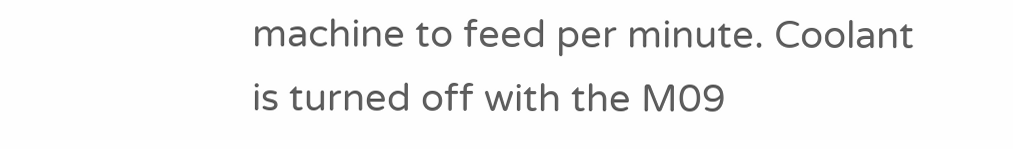machine to feed per minute. Coolant is turned off with the M09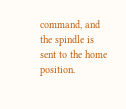command, and the spindle is sent to the home position.